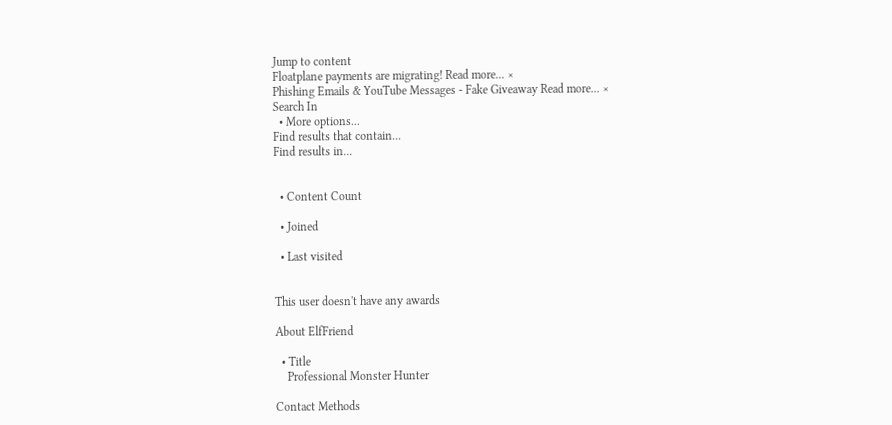Jump to content
Floatplane payments are migrating! Read more... ×
Phishing Emails & YouTube Messages - Fake Giveaway Read more... ×
Search In
  • More options...
Find results that contain...
Find results in...


  • Content Count

  • Joined

  • Last visited


This user doesn't have any awards

About ElfFriend

  • Title
    Professional Monster Hunter

Contact Methods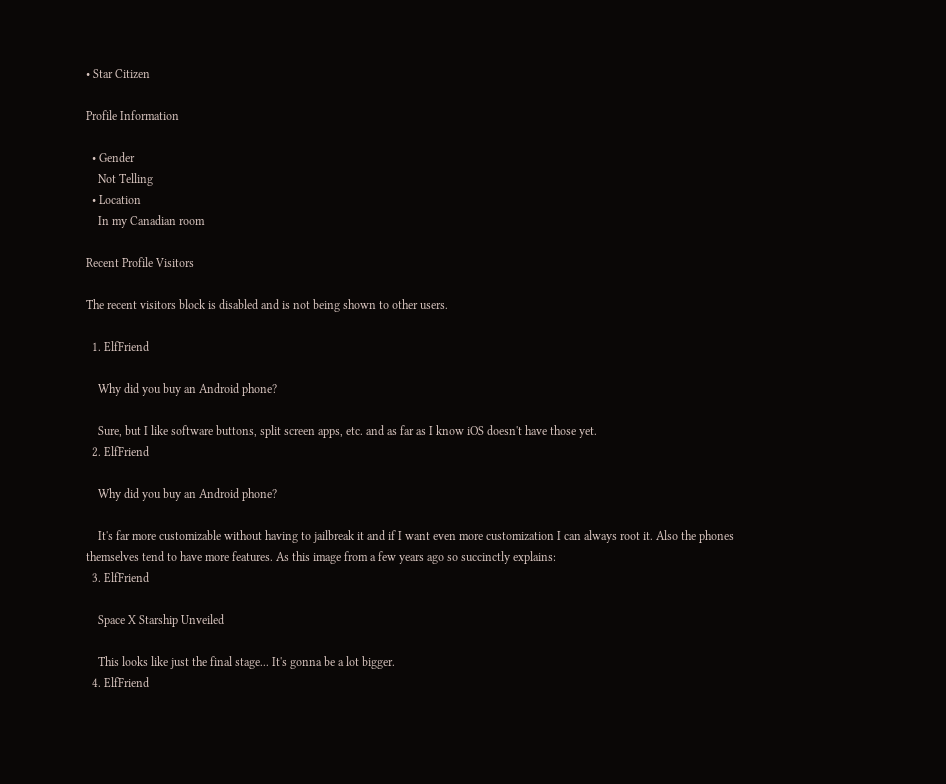• Star Citizen

Profile Information

  • Gender
    Not Telling
  • Location
    In my Canadian room

Recent Profile Visitors

The recent visitors block is disabled and is not being shown to other users.

  1. ElfFriend

    Why did you buy an Android phone?

    Sure, but I like software buttons, split screen apps, etc. and as far as I know iOS doesn't have those yet.
  2. ElfFriend

    Why did you buy an Android phone?

    It's far more customizable without having to jailbreak it and if I want even more customization I can always root it. Also the phones themselves tend to have more features. As this image from a few years ago so succinctly explains:
  3. ElfFriend

    Space X Starship Unveiled

    This looks like just the final stage... It's gonna be a lot bigger.
  4. ElfFriend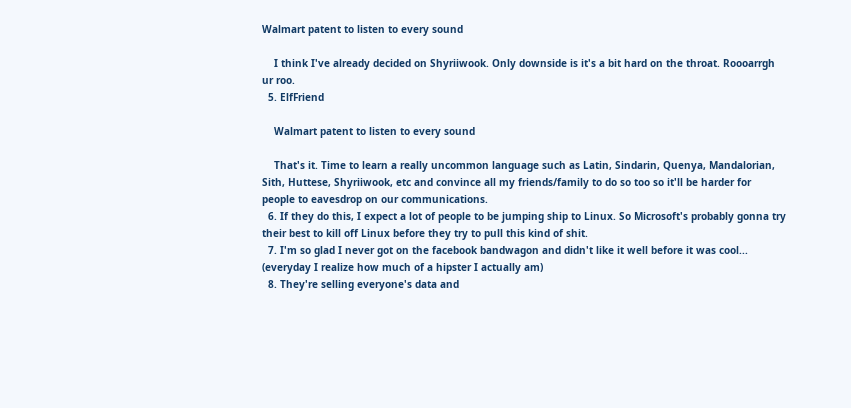Walmart patent to listen to every sound

    I think I've already decided on Shyriiwook. Only downside is it's a bit hard on the throat. Roooarrgh ur roo.
  5. ElfFriend

    Walmart patent to listen to every sound

    That's it. Time to learn a really uncommon language such as Latin, Sindarin, Quenya, Mandalorian, Sith, Huttese, Shyriiwook, etc and convince all my friends/family to do so too so it'll be harder for people to eavesdrop on our communications.
  6. If they do this, I expect a lot of people to be jumping ship to Linux. So Microsoft's probably gonna try their best to kill off Linux before they try to pull this kind of shit.
  7. I'm so glad I never got on the facebook bandwagon and didn't like it well before it was cool... (everyday I realize how much of a hipster I actually am)
  8. They're selling everyone's data and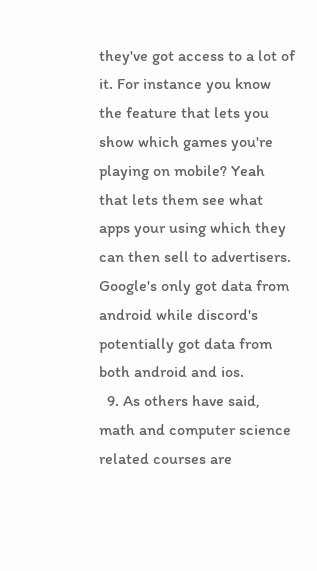they've got access to a lot of it. For instance you know the feature that lets you show which games you're playing on mobile? Yeah that lets them see what apps your using which they can then sell to advertisers. Google's only got data from android while discord's potentially got data from both android and ios.
  9. As others have said, math and computer science related courses are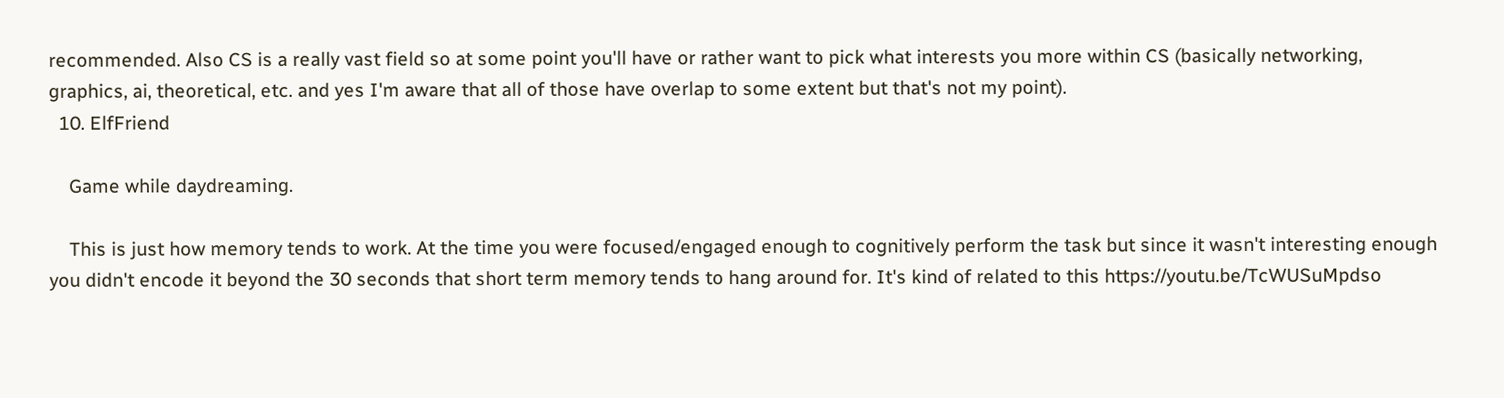recommended. Also CS is a really vast field so at some point you'll have or rather want to pick what interests you more within CS (basically networking, graphics, ai, theoretical, etc. and yes I'm aware that all of those have overlap to some extent but that's not my point).
  10. ElfFriend

    Game while daydreaming.

    This is just how memory tends to work. At the time you were focused/engaged enough to cognitively perform the task but since it wasn't interesting enough you didn't encode it beyond the 30 seconds that short term memory tends to hang around for. It's kind of related to this https://youtu.be/TcWUSuMpdso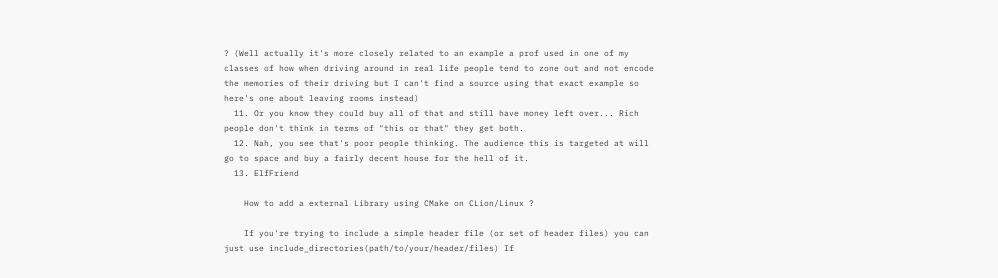? (Well actually it's more closely related to an example a prof used in one of my classes of how when driving around in real life people tend to zone out and not encode the memories of their driving but I can't find a source using that exact example so here's one about leaving rooms instead)
  11. Or you know they could buy all of that and still have money left over... Rich people don't think in terms of "this or that" they get both.
  12. Nah, you see that's poor people thinking. The audience this is targeted at will go to space and buy a fairly decent house for the hell of it.
  13. ElfFriend

    How to add a external Library using CMake on CLion/Linux ?

    If you're trying to include a simple header file (or set of header files) you can just use include_directories(path/to/your/header/files) If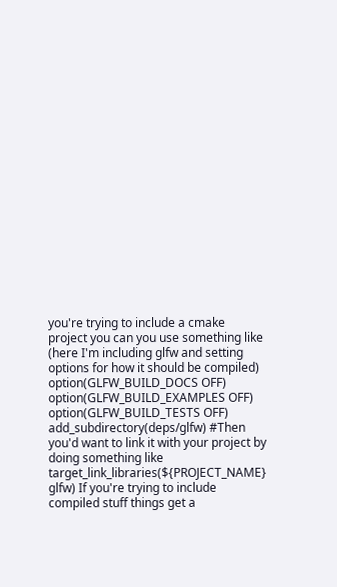you're trying to include a cmake project you can you use something like (here I'm including glfw and setting options for how it should be compiled) option(GLFW_BUILD_DOCS OFF) option(GLFW_BUILD_EXAMPLES OFF) option(GLFW_BUILD_TESTS OFF) add_subdirectory(deps/glfw) #Then you'd want to link it with your project by doing something like target_link_libraries(${PROJECT_NAME} glfw) If you're trying to include compiled stuff things get a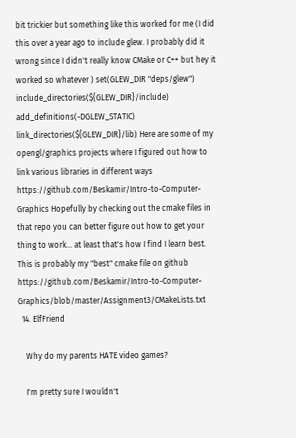bit trickier but something like this worked for me (I did this over a year ago to include glew. I probably did it wrong since I didn't really know CMake or C++ but hey it worked so whatever ) set(GLEW_DIR "deps/glew") include_directories(${GLEW_DIR}/include) add_definitions(-DGLEW_STATIC) link_directories(${GLEW_DIR}/lib) Here are some of my opengl/graphics projects where I figured out how to link various libraries in different ways https://github.com/Beskamir/Intro-to-Computer-Graphics Hopefully by checking out the cmake files in that repo you can better figure out how to get your thing to work... at least that's how I find I learn best. This is probably my "best" cmake file on github https://github.com/Beskamir/Intro-to-Computer-Graphics/blob/master/Assignment3/CMakeLists.txt
  14. ElfFriend

    Why do my parents HATE video games?

    I'm pretty sure I wouldn't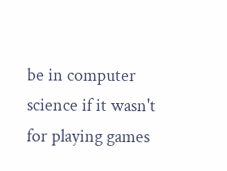be in computer science if it wasn't for playing games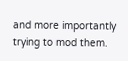and more importantly trying to mod them.